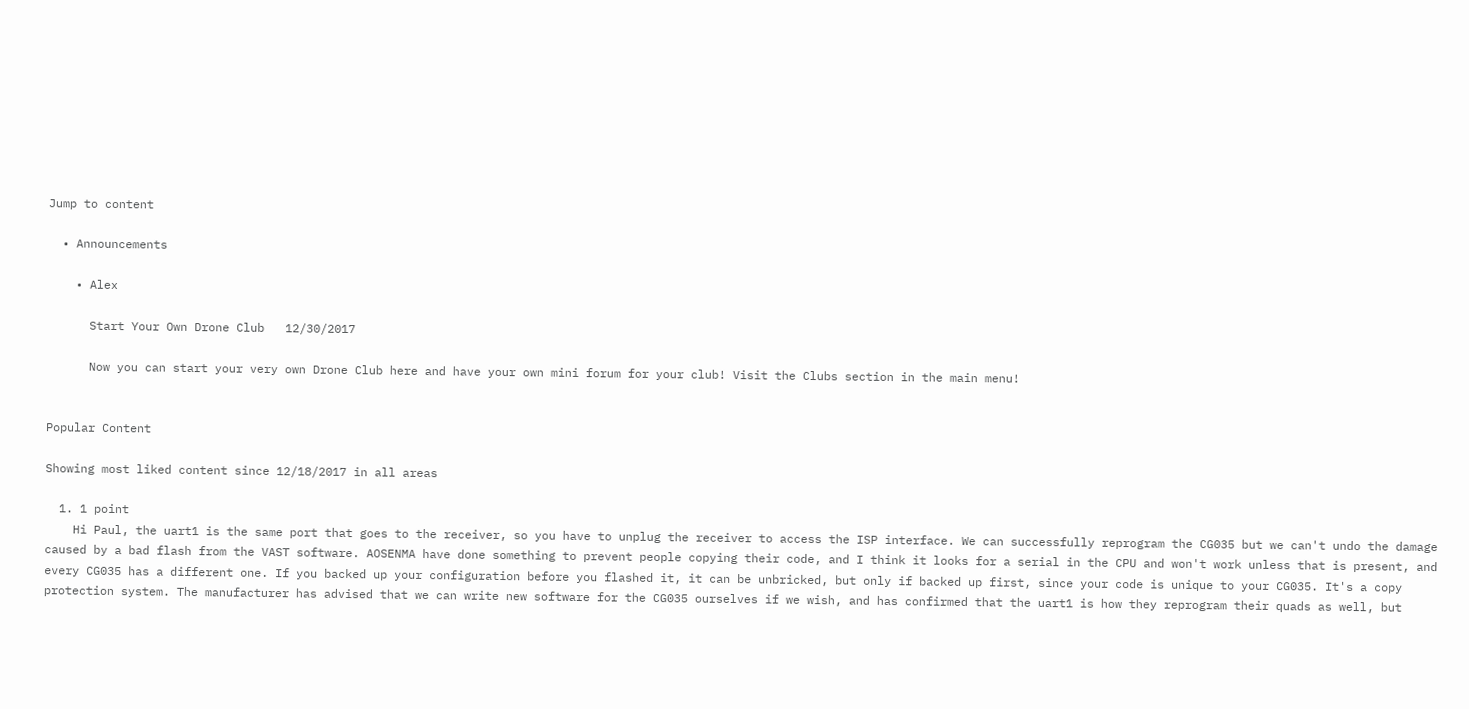Jump to content

  • Announcements

    • Alex

      Start Your Own Drone Club   12/30/2017

      Now you can start your very own Drone Club here and have your own mini forum for your club! Visit the Clubs section in the main menu!


Popular Content

Showing most liked content since 12/18/2017 in all areas

  1. 1 point
    Hi Paul, the uart1 is the same port that goes to the receiver, so you have to unplug the receiver to access the ISP interface. We can successfully reprogram the CG035 but we can't undo the damage caused by a bad flash from the VAST software. AOSENMA have done something to prevent people copying their code, and I think it looks for a serial in the CPU and won't work unless that is present, and every CG035 has a different one. If you backed up your configuration before you flashed it, it can be unbricked, but only if backed up first, since your code is unique to your CG035. It's a copy protection system. The manufacturer has advised that we can write new software for the CG035 ourselves if we wish, and has confirmed that the uart1 is how they reprogram their quads as well, but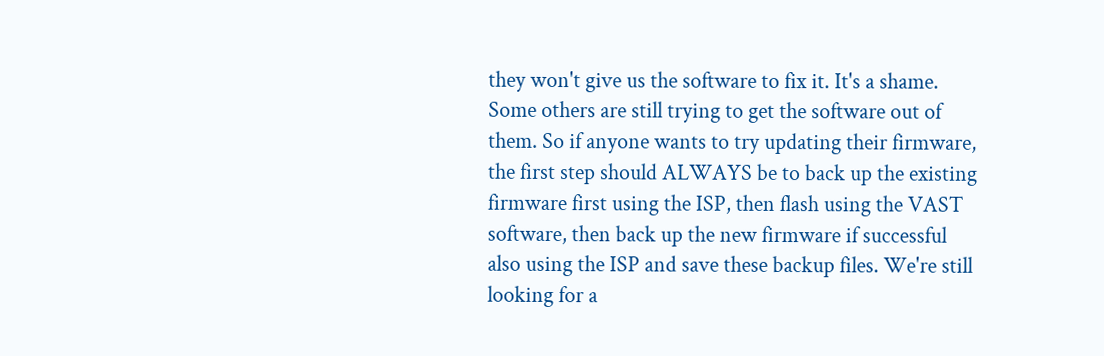they won't give us the software to fix it. It's a shame. Some others are still trying to get the software out of them. So if anyone wants to try updating their firmware, the first step should ALWAYS be to back up the existing firmware first using the ISP, then flash using the VAST software, then back up the new firmware if successful also using the ISP and save these backup files. We're still looking for a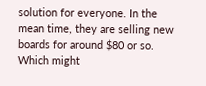solution for everyone. In the mean time, they are selling new boards for around $80 or so. Which might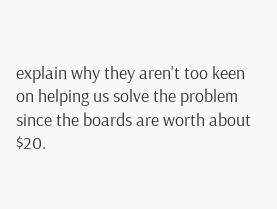explain why they aren't too keen on helping us solve the problem since the boards are worth about $20.